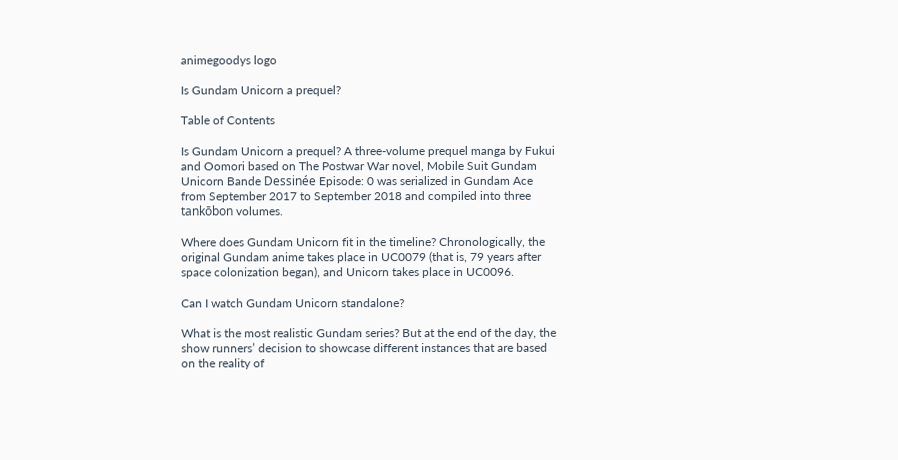animegoodys logo

Is Gundam Unicorn a prequel?

Table of Contents

Is Gundam Unicorn a prequel? A three-volume prequel manga by Fukui and Oomori based on The Postwar War novel, Mobile Suit Gundam Unicorn Bande Dessinée Episode: 0 was serialized in Gundam Ace from September 2017 to September 2018 and compiled into three tankōbon volumes.

Where does Gundam Unicorn fit in the timeline? Chronologically, the original Gundam anime takes place in UC0079 (that is, 79 years after space colonization began), and Unicorn takes place in UC0096.

Can I watch Gundam Unicorn standalone?

What is the most realistic Gundam series? But at the end of the day, the show runners’ decision to showcase different instances that are based on the reality of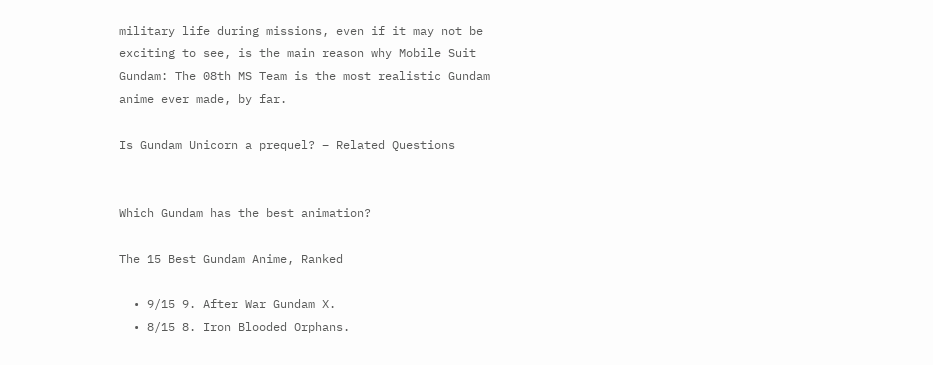military life during missions, even if it may not be exciting to see, is the main reason why Mobile Suit Gundam: The 08th MS Team is the most realistic Gundam anime ever made, by far.

Is Gundam Unicorn a prequel? – Related Questions


Which Gundam has the best animation?

The 15 Best Gundam Anime, Ranked

  • 9/15 9. After War Gundam X.
  • 8/15 8. Iron Blooded Orphans.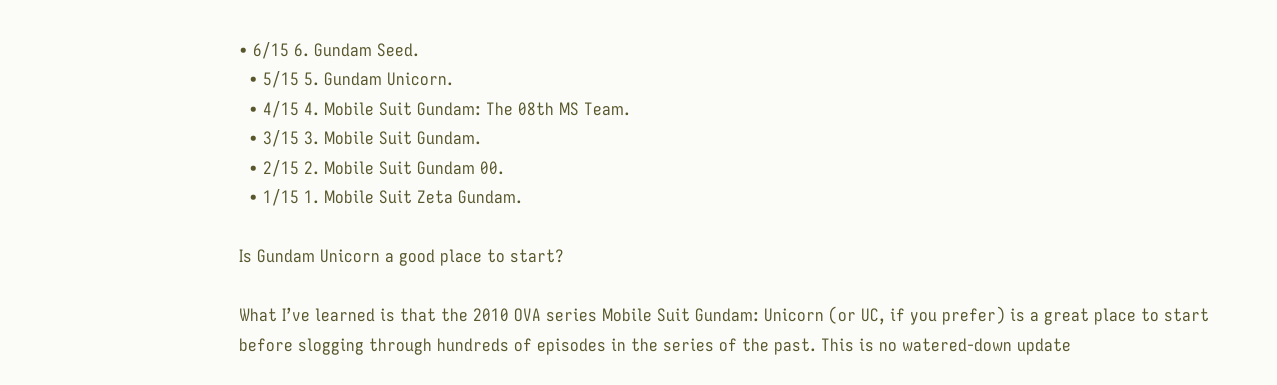• 6/15 6. Gundam Seed.
  • 5/15 5. Gundam Unicorn.
  • 4/15 4. Mobile Suit Gundam: The 08th MS Team.
  • 3/15 3. Mobile Suit Gundam.
  • 2/15 2. Mobile Suit Gundam 00.
  • 1/15 1. Mobile Suit Zeta Gundam.

Is Gundam Unicorn a good place to start?

What I’ve learned is that the 2010 OVA series Mobile Suit Gundam: Unicorn (or UC, if you prefer) is a great place to start before slogging through hundreds of episodes in the series of the past. This is no watered-down update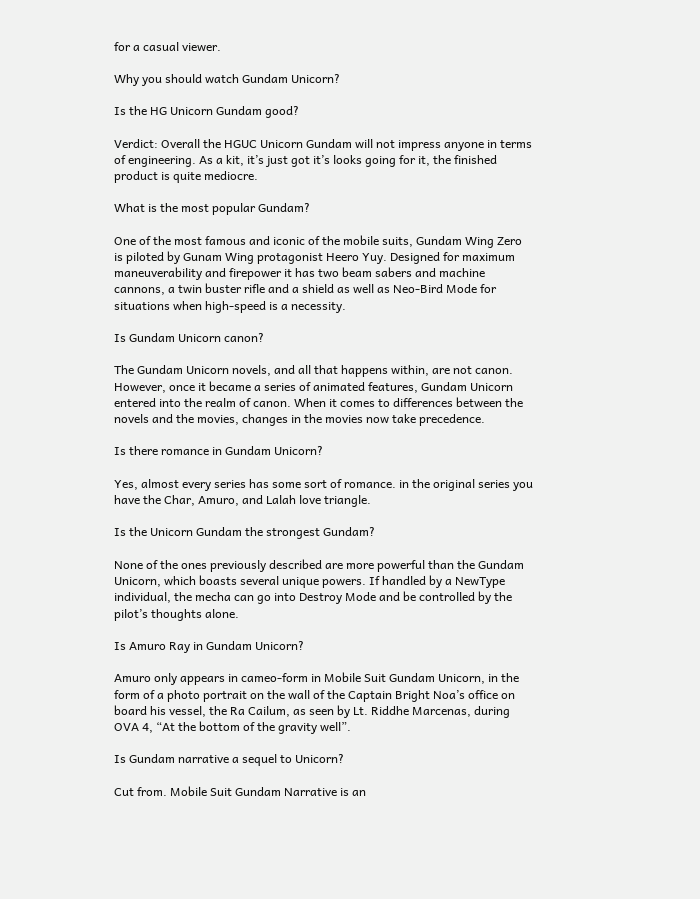for a casual viewer.

Why you should watch Gundam Unicorn?

Is the HG Unicorn Gundam good?

Verdict: Overall the HGUC Unicorn Gundam will not impress anyone in terms of engineering. As a kit, it’s just got it’s looks going for it, the finished product is quite mediocre.

What is the most popular Gundam?

One of the most famous and iconic of the mobile suits, Gundam Wing Zero is piloted by Gunam Wing protagonist Heero Yuy. Designed for maximum maneuverability and firepower it has two beam sabers and machine cannons, a twin buster rifle and a shield as well as Neo-Bird Mode for situations when high-speed is a necessity.

Is Gundam Unicorn canon?

The Gundam Unicorn novels, and all that happens within, are not canon. However, once it became a series of animated features, Gundam Unicorn entered into the realm of canon. When it comes to differences between the novels and the movies, changes in the movies now take precedence.

Is there romance in Gundam Unicorn?

Yes, almost every series has some sort of romance. in the original series you have the Char, Amuro, and Lalah love triangle.

Is the Unicorn Gundam the strongest Gundam?

None of the ones previously described are more powerful than the Gundam Unicorn, which boasts several unique powers. If handled by a NewType individual, the mecha can go into Destroy Mode and be controlled by the pilot’s thoughts alone.

Is Amuro Ray in Gundam Unicorn?

Amuro only appears in cameo-form in Mobile Suit Gundam Unicorn, in the form of a photo portrait on the wall of the Captain Bright Noa’s office on board his vessel, the Ra Cailum, as seen by Lt. Riddhe Marcenas, during OVA 4, “At the bottom of the gravity well”.

Is Gundam narrative a sequel to Unicorn?

Cut from. Mobile Suit Gundam Narrative is an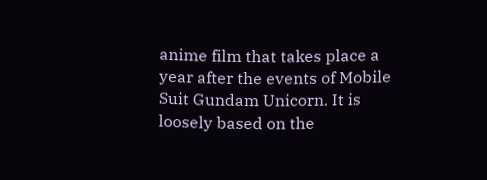anime film that takes place a year after the events of Mobile Suit Gundam Unicorn. It is loosely based on the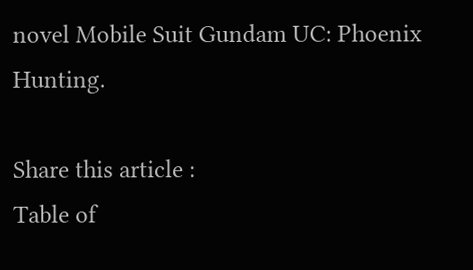novel Mobile Suit Gundam UC: Phoenix Hunting.

Share this article :
Table of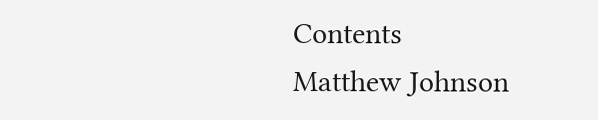Contents
Matthew Johnson